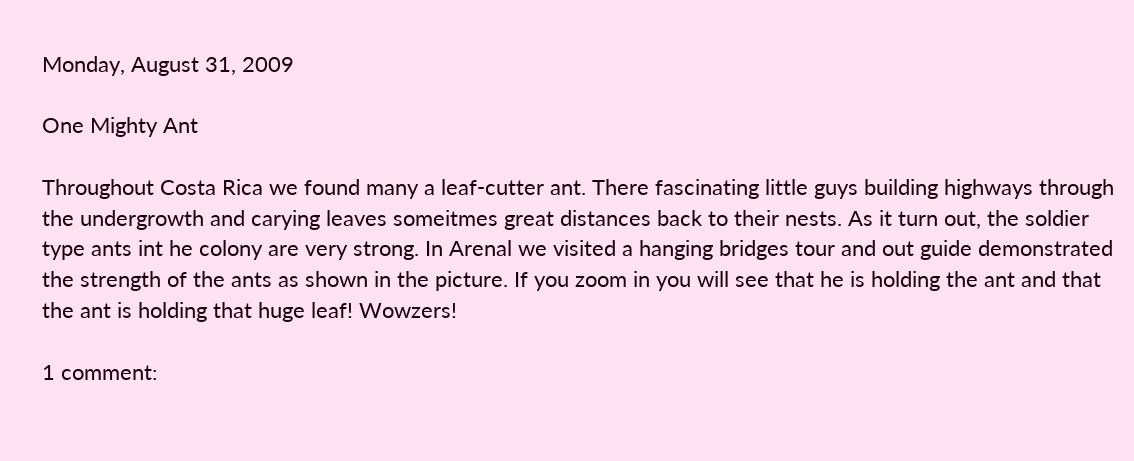Monday, August 31, 2009

One Mighty Ant

Throughout Costa Rica we found many a leaf-cutter ant. There fascinating little guys building highways through the undergrowth and carying leaves someitmes great distances back to their nests. As it turn out, the soldier type ants int he colony are very strong. In Arenal we visited a hanging bridges tour and out guide demonstrated the strength of the ants as shown in the picture. If you zoom in you will see that he is holding the ant and that the ant is holding that huge leaf! Wowzers!

1 comment: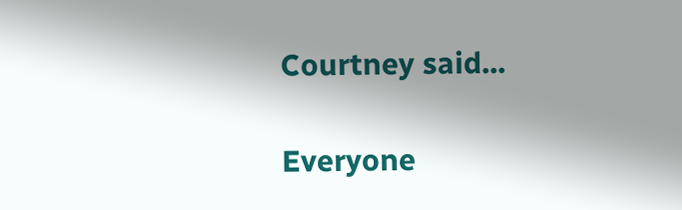Courtney said...

Everyone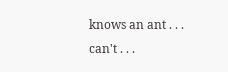knows an ant . . . can't . . .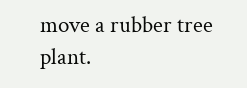move a rubber tree plant.